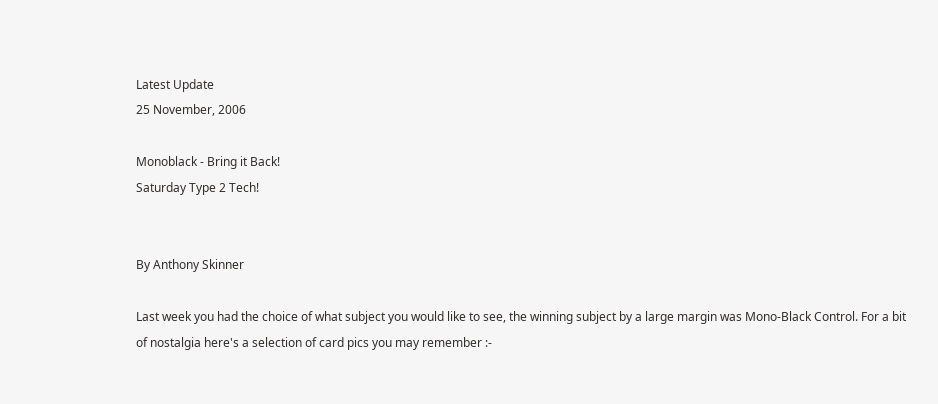Latest Update
25 November, 2006

Monoblack - Bring it Back!
Saturday Type 2 Tech!


By Anthony Skinner

Last week you had the choice of what subject you would like to see, the winning subject by a large margin was Mono-Black Control. For a bit of nostalgia here's a selection of card pics you may remember :-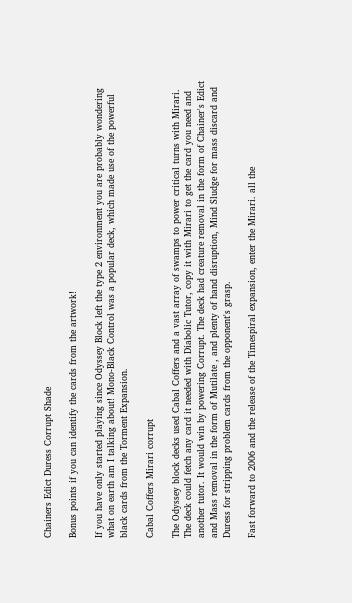Chainers Edict Duress Corrupt Shade

Bonus points if you can identify the cards from the artwork!

If you have only started playing since Odyssey Block left the type 2 environment you are probably wondering what on earth am I talking about! Mono-Black Control was a popular deck, which made use of the powerful black cards from the Torment Expansion.

Cabal Coffers Mirari corrupt

The Odyssey block decks used Cabal Coffers and a vast array of swamps to power critical turns with Mirari. The deck could fetch any card it needed with Diabolic Tutor, copy it with Mirari to get the card you need and another tutor. It would win by powering Corrupt. The deck had creature removal in the form of Chainer's Edict and Mass removal in the form of Mutilate , and plenty of hand disruption, Mind Sludge for mass discard and Duress for stripping problem cards from the opponent's grasp.

Fast forward to 2006 and the release of the Timespiral expansion, enter the Mirari. all the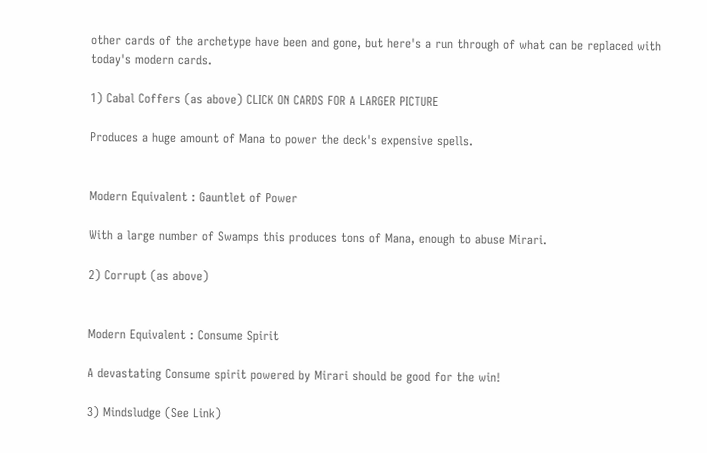other cards of the archetype have been and gone, but here's a run through of what can be replaced with today's modern cards.

1) Cabal Coffers (as above) CLICK ON CARDS FOR A LARGER PICTURE

Produces a huge amount of Mana to power the deck's expensive spells.


Modern Equivalent : Gauntlet of Power

With a large number of Swamps this produces tons of Mana, enough to abuse Mirari.

2) Corrupt (as above)


Modern Equivalent : Consume Spirit

A devastating Consume spirit powered by Mirari should be good for the win!

3) Mindsludge (See Link)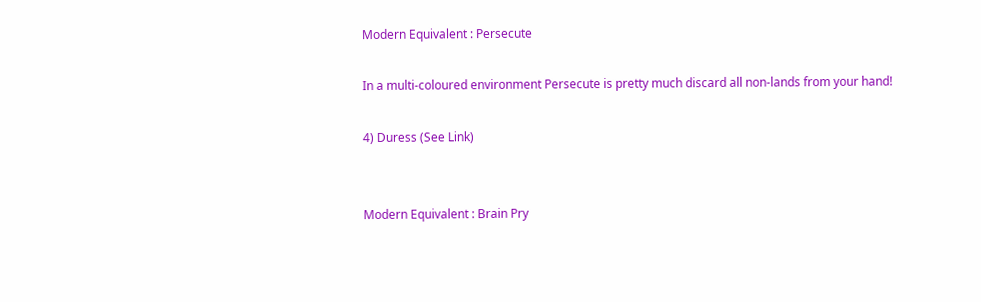Modern Equivalent : Persecute

In a multi-coloured environment Persecute is pretty much discard all non-lands from your hand!

4) Duress (See Link)


Modern Equivalent : Brain Pry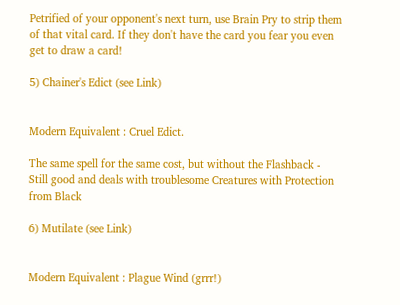Petrified of your opponent's next turn, use Brain Pry to strip them of that vital card. If they don't have the card you fear you even get to draw a card!

5) Chainer's Edict (see Link)


Modern Equivalent : Cruel Edict.

The same spell for the same cost, but without the Flashback - Still good and deals with troublesome Creatures with Protection from Black

6) Mutilate (see Link)


Modern Equivalent : Plague Wind (grrr!)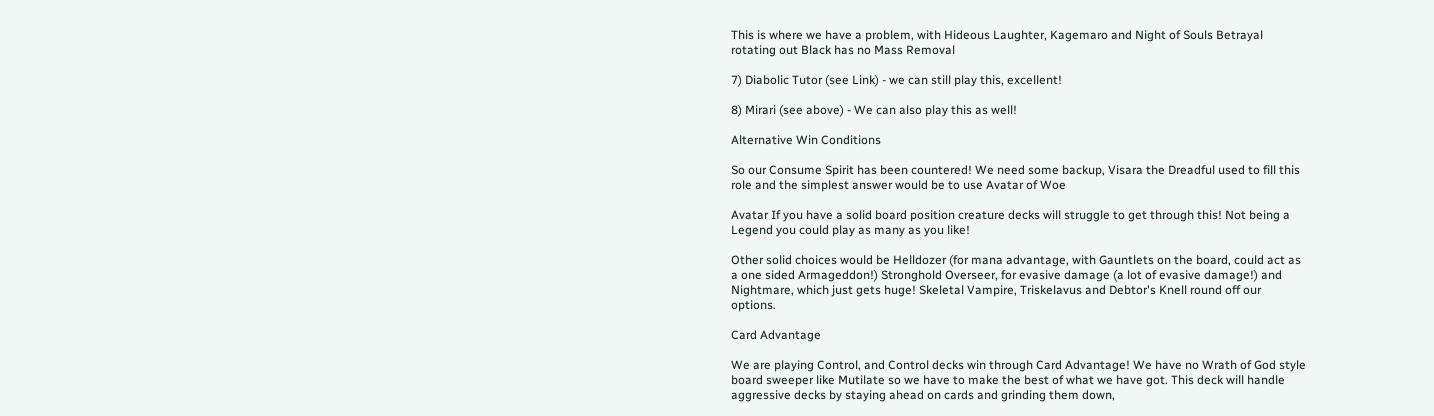This is where we have a problem, with Hideous Laughter, Kagemaro and Night of Souls Betrayal rotating out Black has no Mass Removal

7) Diabolic Tutor (see Link) - we can still play this, excellent!

8) Mirari (see above) - We can also play this as well!

Alternative Win Conditions

So our Consume Spirit has been countered! We need some backup, Visara the Dreadful used to fill this role and the simplest answer would be to use Avatar of Woe

Avatar If you have a solid board position creature decks will struggle to get through this! Not being a Legend you could play as many as you like!

Other solid choices would be Helldozer (for mana advantage, with Gauntlets on the board, could act as a one sided Armageddon!) Stronghold Overseer, for evasive damage (a lot of evasive damage!) and Nightmare, which just gets huge! Skeletal Vampire, Triskelavus and Debtor's Knell round off our options.

Card Advantage

We are playing Control, and Control decks win through Card Advantage! We have no Wrath of God style board sweeper like Mutilate so we have to make the best of what we have got. This deck will handle aggressive decks by staying ahead on cards and grinding them down,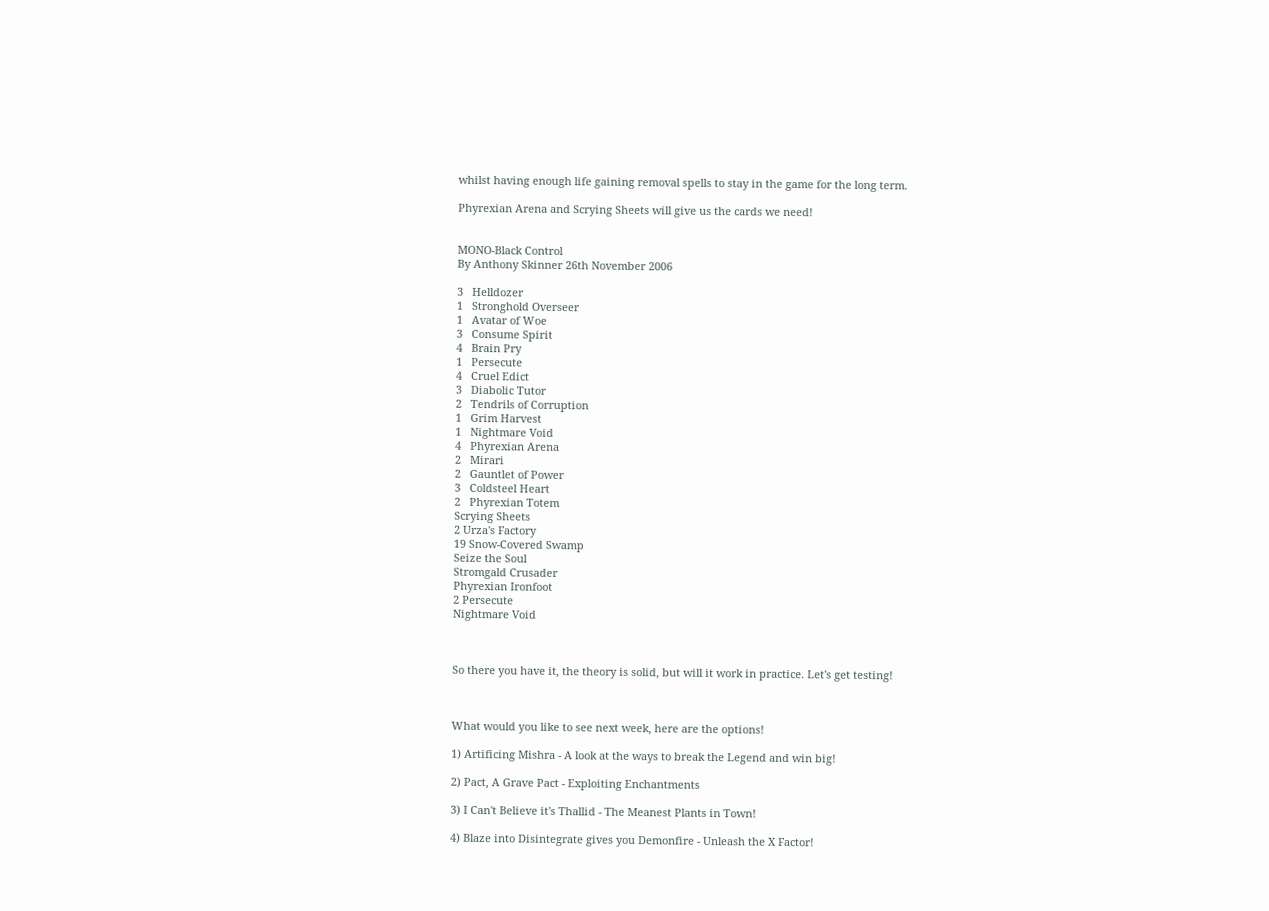whilst having enough life gaining removal spells to stay in the game for the long term.

Phyrexian Arena and Scrying Sheets will give us the cards we need!


MONO-Black Control
By Anthony Skinner 26th November 2006

3   Helldozer
1   Stronghold Overseer
1   Avatar of Woe
3   Consume Spirit
4   Brain Pry
1   Persecute
4   Cruel Edict
3   Diabolic Tutor
2   Tendrils of Corruption
1   Grim Harvest
1   Nightmare Void
4   Phyrexian Arena
2   Mirari
2   Gauntlet of Power
3   Coldsteel Heart
2   Phyrexian Totem
Scrying Sheets
2 Urza's Factory
19 Snow-Covered Swamp
Seize the Soul
Stromgald Crusader
Phyrexian Ironfoot
2 Persecute
Nightmare Void



So there you have it, the theory is solid, but will it work in practice. Let's get testing!



What would you like to see next week, here are the options!

1) Artificing Mishra - A look at the ways to break the Legend and win big!

2) Pact, A Grave Pact - Exploiting Enchantments

3) I Can't Believe it's Thallid - The Meanest Plants in Town!

4) Blaze into Disintegrate gives you Demonfire - Unleash the X Factor!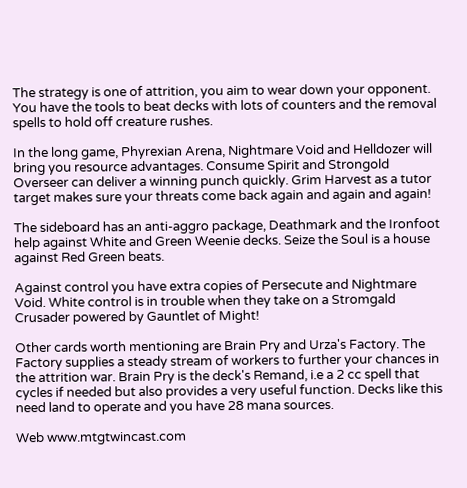The strategy is one of attrition, you aim to wear down your opponent. You have the tools to beat decks with lots of counters and the removal spells to hold off creature rushes.

In the long game, Phyrexian Arena, Nightmare Void and Helldozer will bring you resource advantages. Consume Spirit and Strongold Overseer can deliver a winning punch quickly. Grim Harvest as a tutor target makes sure your threats come back again and again and again!

The sideboard has an anti-aggro package, Deathmark and the Ironfoot help against White and Green Weenie decks. Seize the Soul is a house against Red Green beats.

Against control you have extra copies of Persecute and Nightmare Void. White control is in trouble when they take on a Stromgald Crusader powered by Gauntlet of Might!

Other cards worth mentioning are Brain Pry and Urza's Factory. The Factory supplies a steady stream of workers to further your chances in the attrition war. Brain Pry is the deck's Remand, i.e a 2 cc spell that cycles if needed but also provides a very useful function. Decks like this need land to operate and you have 28 mana sources.

Web www.mtgtwincast.com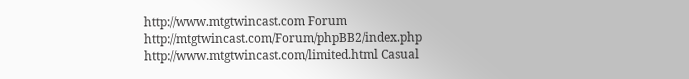http://www.mtgtwincast.com Forum http://mtgtwincast.com/Forum/phpBB2/index.php http://www.mtgtwincast.com/limited.html Casual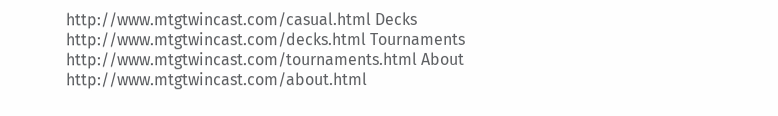http://www.mtgtwincast.com/casual.html Decks http://www.mtgtwincast.com/decks.html Tournaments http://www.mtgtwincast.com/tournaments.html About http://www.mtgtwincast.com/about.html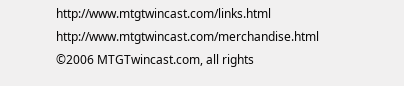http://www.mtgtwincast.com/links.html http://www.mtgtwincast.com/merchandise.html
©2006 MTGTwincast.com, all rights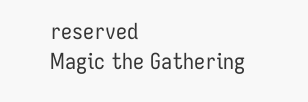reserved
Magic the Gathering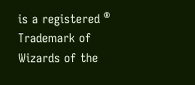is a registered ® Trademark of Wizards of the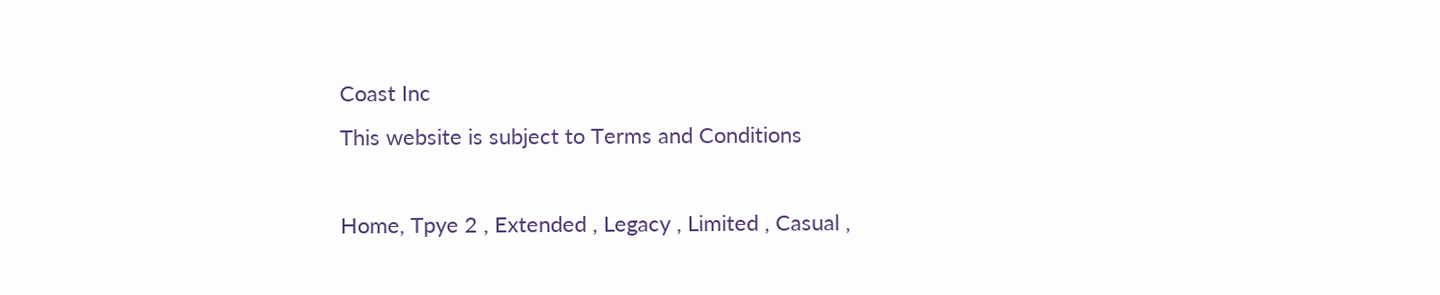Coast Inc
This website is subject to Terms and Conditions

Home, Tpye 2 , Extended , Legacy , Limited , Casual ,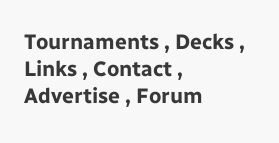Tournaments , Decks , Links , Contact , Advertise , Forum